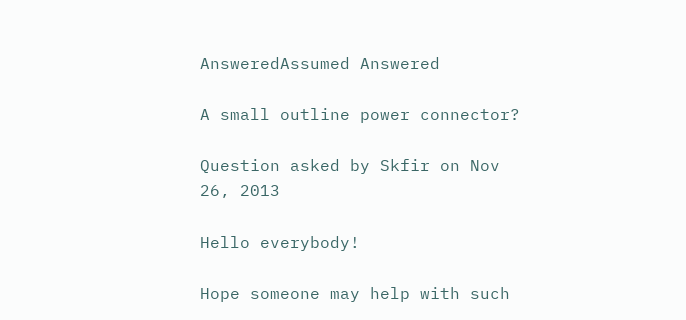AnsweredAssumed Answered

A small outline power connector?

Question asked by Skfir on Nov 26, 2013

Hello everybody!

Hope someone may help with such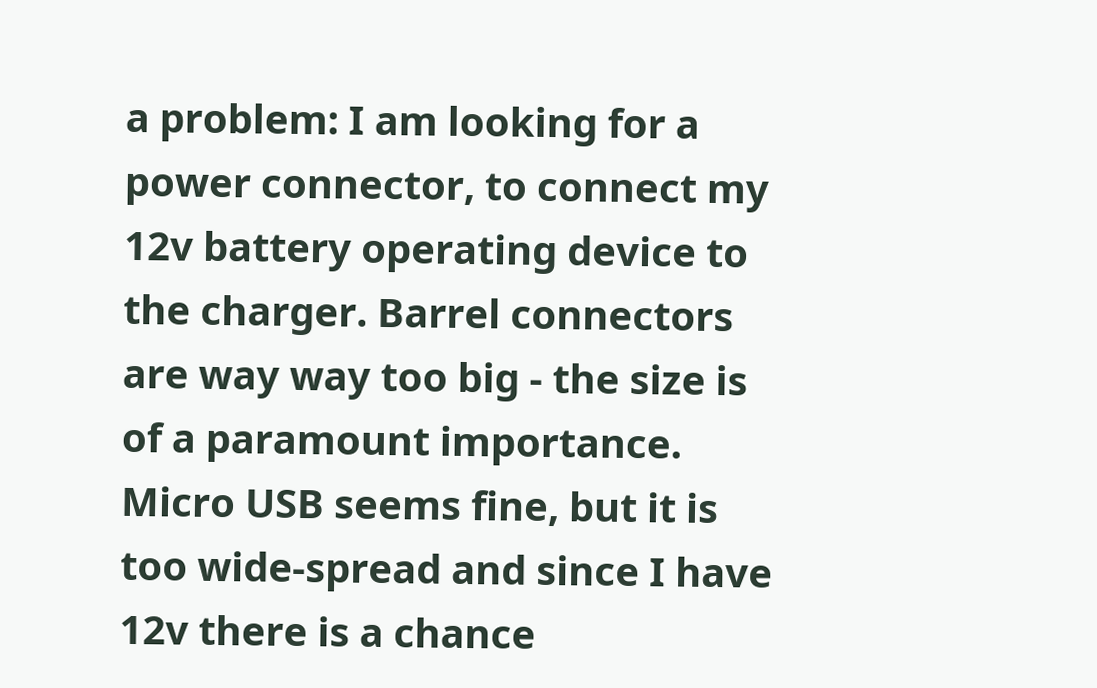a problem: I am looking for a power connector, to connect my 12v battery operating device to the charger. Barrel connectors are way way too big - the size is of a paramount importance. Micro USB seems fine, but it is too wide-spread and since I have 12v there is a chance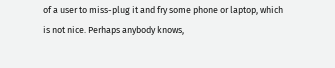of a user to miss-plug it and fry some phone or laptop, which is not nice. Perhaps anybody knows,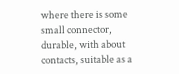where there is some small connector, durable, with about contacts, suitable as a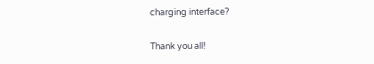charging interface?

Thank you all!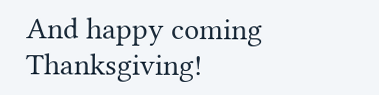And happy coming Thanksgiving!